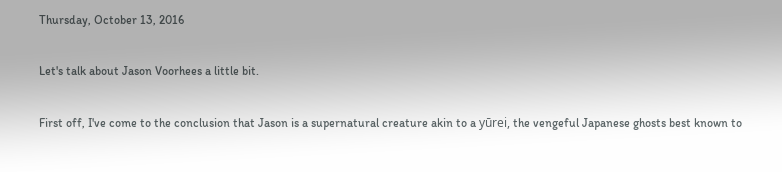Thursday, October 13, 2016

Let's talk about Jason Voorhees a little bit.

First off, I've come to the conclusion that Jason is a supernatural creature akin to a yūrei, the vengeful Japanese ghosts best known to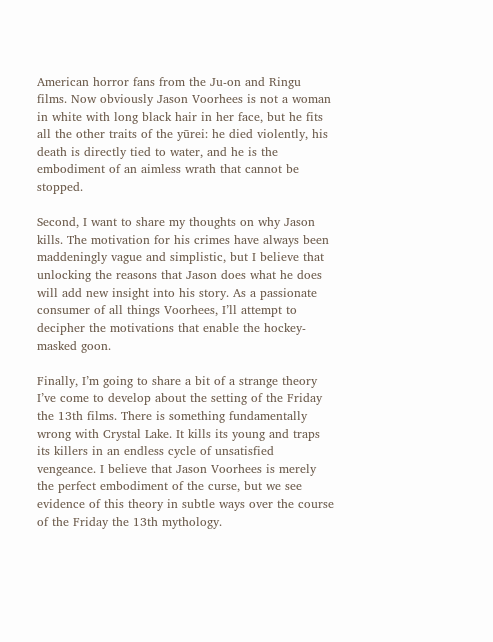American horror fans from the Ju-on and Ringu films. Now obviously Jason Voorhees is not a woman in white with long black hair in her face, but he fits all the other traits of the yūrei: he died violently, his death is directly tied to water, and he is the embodiment of an aimless wrath that cannot be stopped.

Second, I want to share my thoughts on why Jason kills. The motivation for his crimes have always been maddeningly vague and simplistic, but I believe that unlocking the reasons that Jason does what he does will add new insight into his story. As a passionate consumer of all things Voorhees, I’ll attempt to decipher the motivations that enable the hockey-masked goon.

Finally, I’m going to share a bit of a strange theory I’ve come to develop about the setting of the Friday the 13th films. There is something fundamentally wrong with Crystal Lake. It kills its young and traps its killers in an endless cycle of unsatisfied vengeance. I believe that Jason Voorhees is merely the perfect embodiment of the curse, but we see evidence of this theory in subtle ways over the course of the Friday the 13th mythology.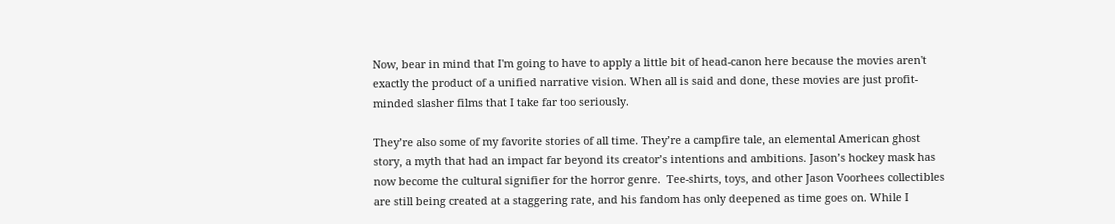Now, bear in mind that I'm going to have to apply a little bit of head-canon here because the movies aren't exactly the product of a unified narrative vision. When all is said and done, these movies are just profit-minded slasher films that I take far too seriously.

They’re also some of my favorite stories of all time. They’re a campfire tale, an elemental American ghost story, a myth that had an impact far beyond its creator’s intentions and ambitions. Jason’s hockey mask has now become the cultural signifier for the horror genre.  Tee-shirts, toys, and other Jason Voorhees collectibles are still being created at a staggering rate, and his fandom has only deepened as time goes on. While I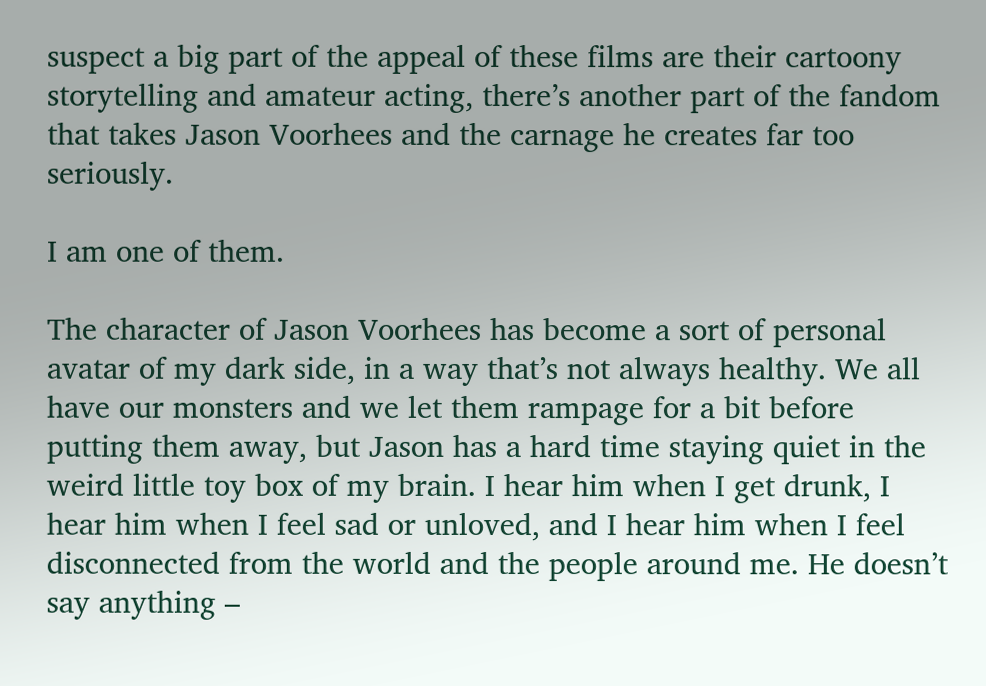suspect a big part of the appeal of these films are their cartoony storytelling and amateur acting, there’s another part of the fandom that takes Jason Voorhees and the carnage he creates far too seriously.

I am one of them.

The character of Jason Voorhees has become a sort of personal avatar of my dark side, in a way that’s not always healthy. We all have our monsters and we let them rampage for a bit before putting them away, but Jason has a hard time staying quiet in the weird little toy box of my brain. I hear him when I get drunk, I hear him when I feel sad or unloved, and I hear him when I feel disconnected from the world and the people around me. He doesn’t say anything –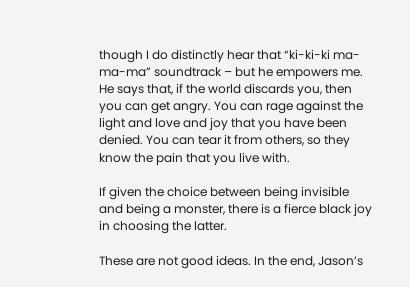though I do distinctly hear that “ki-ki-ki ma-ma-ma” soundtrack – but he empowers me. He says that, if the world discards you, then you can get angry. You can rage against the light and love and joy that you have been denied. You can tear it from others, so they know the pain that you live with.

If given the choice between being invisible and being a monster, there is a fierce black joy in choosing the latter.

These are not good ideas. In the end, Jason’s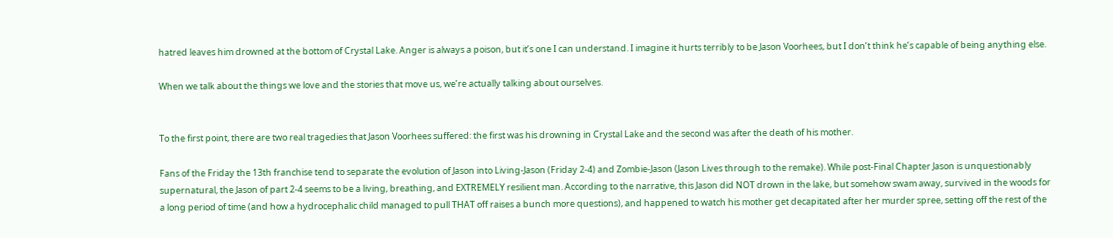hatred leaves him drowned at the bottom of Crystal Lake. Anger is always a poison, but it’s one I can understand. I imagine it hurts terribly to be Jason Voorhees, but I don’t think he’s capable of being anything else.

When we talk about the things we love and the stories that move us, we’re actually talking about ourselves.


To the first point, there are two real tragedies that Jason Voorhees suffered: the first was his drowning in Crystal Lake and the second was after the death of his mother.

Fans of the Friday the 13th franchise tend to separate the evolution of Jason into Living-Jason (Friday 2-4) and Zombie-Jason (Jason Lives through to the remake). While post-Final Chapter Jason is unquestionably supernatural, the Jason of part 2-4 seems to be a living, breathing, and EXTREMELY resilient man. According to the narrative, this Jason did NOT drown in the lake, but somehow swam away, survived in the woods for a long period of time (and how a hydrocephalic child managed to pull THAT off raises a bunch more questions), and happened to watch his mother get decapitated after her murder spree, setting off the rest of the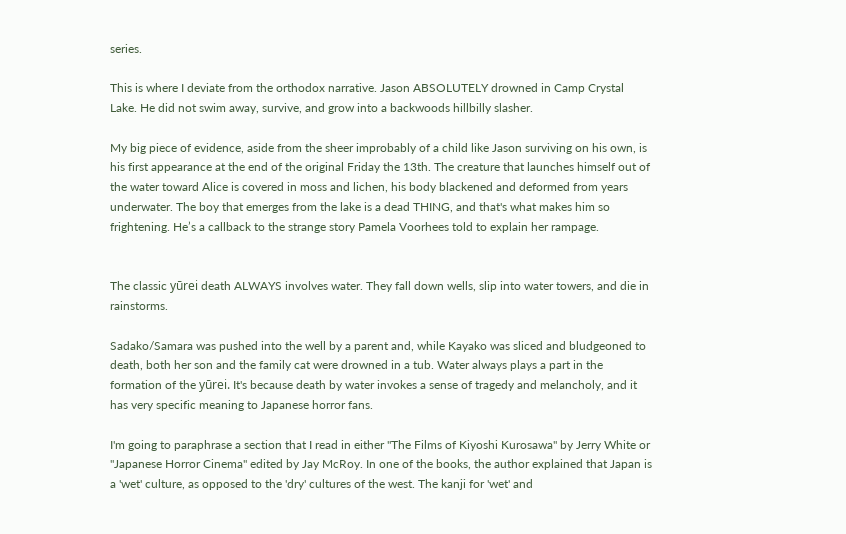series.

This is where I deviate from the orthodox narrative. Jason ABSOLUTELY drowned in Camp Crystal Lake. He did not swim away, survive, and grow into a backwoods hillbilly slasher.

My big piece of evidence, aside from the sheer improbably of a child like Jason surviving on his own, is his first appearance at the end of the original Friday the 13th. The creature that launches himself out of the water toward Alice is covered in moss and lichen, his body blackened and deformed from years underwater. The boy that emerges from the lake is a dead THING, and that's what makes him so frightening. He’s a callback to the strange story Pamela Voorhees told to explain her rampage.


The classic yūrei death ALWAYS involves water. They fall down wells, slip into water towers, and die in rainstorms.

Sadako/Samara was pushed into the well by a parent and, while Kayako was sliced and bludgeoned to death, both her son and the family cat were drowned in a tub. Water always plays a part in the formation of the yūrei. It's because death by water invokes a sense of tragedy and melancholy, and it has very specific meaning to Japanese horror fans.

I'm going to paraphrase a section that I read in either "The Films of Kiyoshi Kurosawa" by Jerry White or "Japanese Horror Cinema" edited by Jay McRoy. In one of the books, the author explained that Japan is a 'wet' culture, as opposed to the 'dry' cultures of the west. The kanji for 'wet' and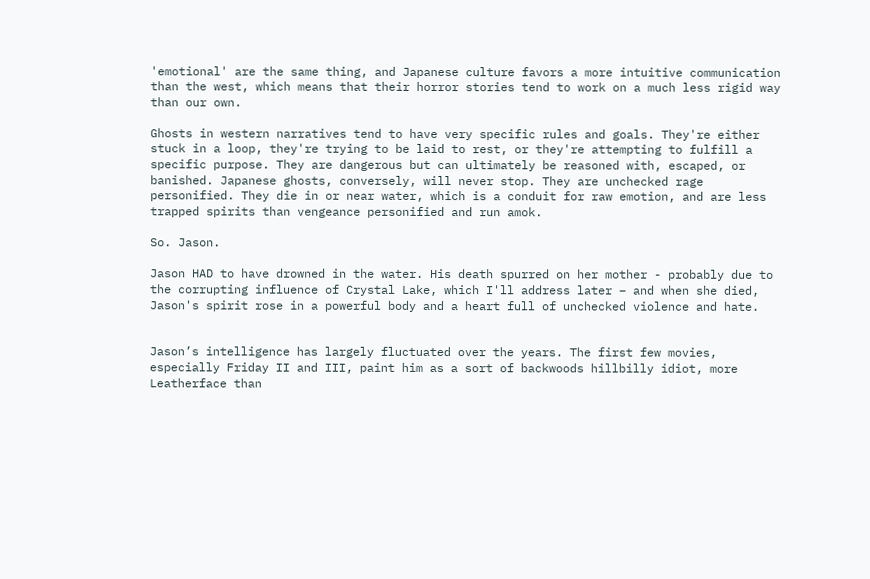'emotional' are the same thing, and Japanese culture favors a more intuitive communication than the west, which means that their horror stories tend to work on a much less rigid way than our own.

Ghosts in western narratives tend to have very specific rules and goals. They're either stuck in a loop, they're trying to be laid to rest, or they're attempting to fulfill a specific purpose. They are dangerous but can ultimately be reasoned with, escaped, or banished. Japanese ghosts, conversely, will never stop. They are unchecked rage personified. They die in or near water, which is a conduit for raw emotion, and are less trapped spirits than vengeance personified and run amok.

So. Jason.

Jason HAD to have drowned in the water. His death spurred on her mother - probably due to the corrupting influence of Crystal Lake, which I'll address later – and when she died, Jason's spirit rose in a powerful body and a heart full of unchecked violence and hate.


Jason’s intelligence has largely fluctuated over the years. The first few movies, especially Friday II and III, paint him as a sort of backwoods hillbilly idiot, more Leatherface than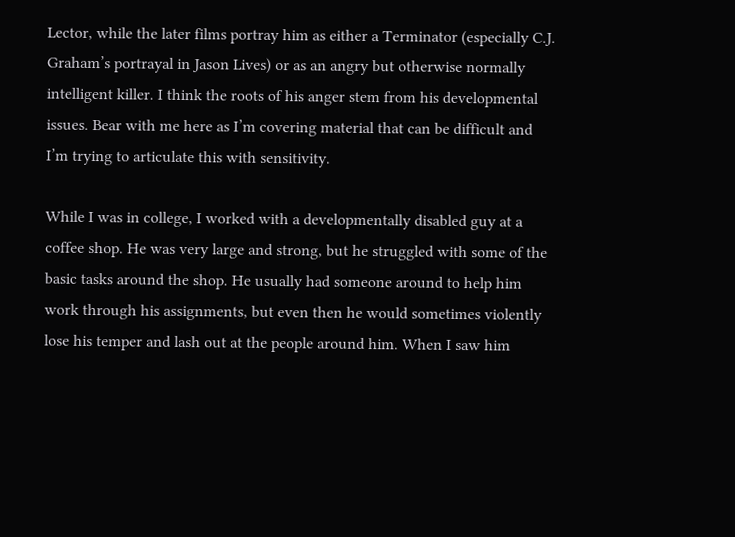Lector, while the later films portray him as either a Terminator (especially C.J. Graham’s portrayal in Jason Lives) or as an angry but otherwise normally intelligent killer. I think the roots of his anger stem from his developmental issues. Bear with me here as I’m covering material that can be difficult and I’m trying to articulate this with sensitivity.

While I was in college, I worked with a developmentally disabled guy at a coffee shop. He was very large and strong, but he struggled with some of the basic tasks around the shop. He usually had someone around to help him work through his assignments, but even then he would sometimes violently lose his temper and lash out at the people around him. When I saw him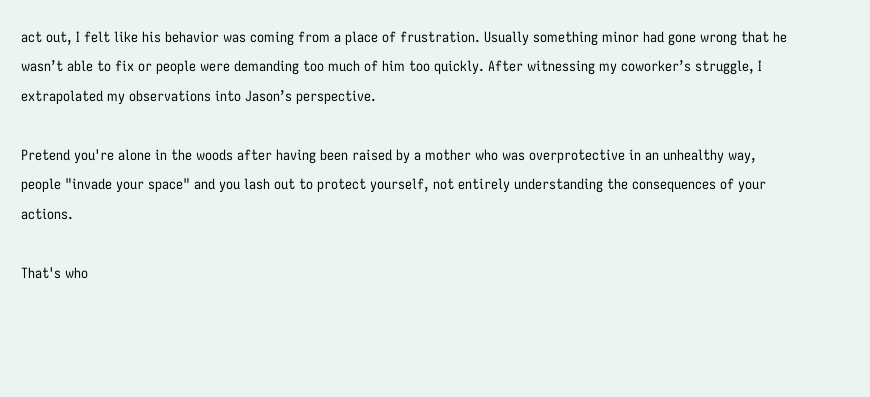act out, I felt like his behavior was coming from a place of frustration. Usually something minor had gone wrong that he wasn’t able to fix or people were demanding too much of him too quickly. After witnessing my coworker’s struggle, I extrapolated my observations into Jason’s perspective.

Pretend you're alone in the woods after having been raised by a mother who was overprotective in an unhealthy way, people "invade your space" and you lash out to protect yourself, not entirely understanding the consequences of your actions.

That's who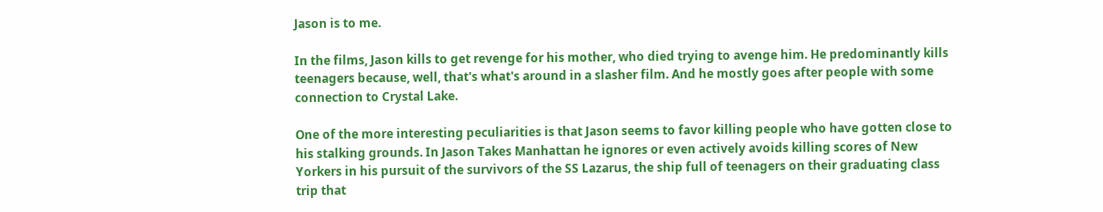Jason is to me.

In the films, Jason kills to get revenge for his mother, who died trying to avenge him. He predominantly kills teenagers because, well, that's what's around in a slasher film. And he mostly goes after people with some connection to Crystal Lake.

One of the more interesting peculiarities is that Jason seems to favor killing people who have gotten close to his stalking grounds. In Jason Takes Manhattan he ignores or even actively avoids killing scores of New Yorkers in his pursuit of the survivors of the SS Lazarus, the ship full of teenagers on their graduating class trip that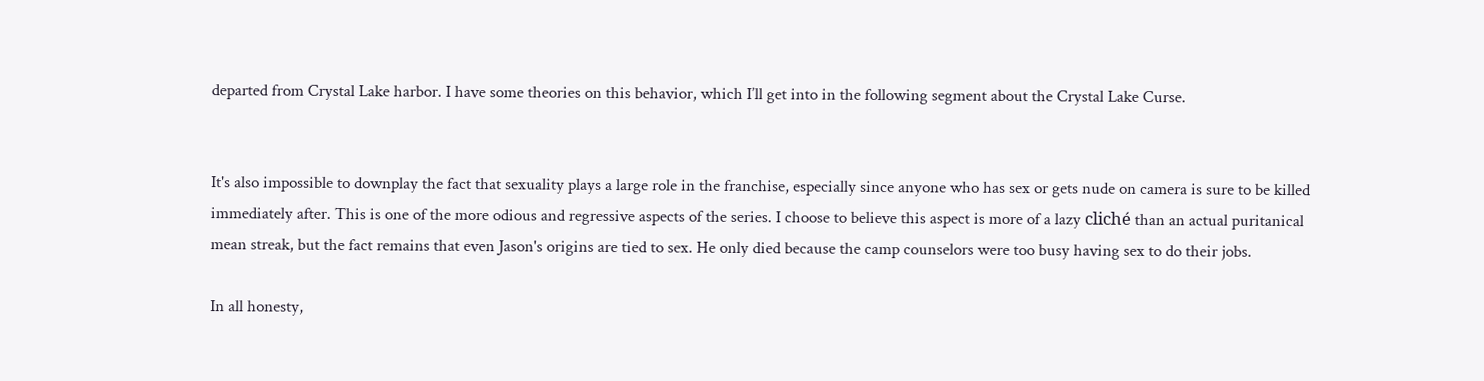departed from Crystal Lake harbor. I have some theories on this behavior, which I’ll get into in the following segment about the Crystal Lake Curse.


It's also impossible to downplay the fact that sexuality plays a large role in the franchise, especially since anyone who has sex or gets nude on camera is sure to be killed immediately after. This is one of the more odious and regressive aspects of the series. I choose to believe this aspect is more of a lazy cliché than an actual puritanical mean streak, but the fact remains that even Jason's origins are tied to sex. He only died because the camp counselors were too busy having sex to do their jobs.

In all honesty,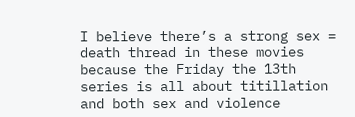I believe there’s a strong sex = death thread in these movies because the Friday the 13th series is all about titillation and both sex and violence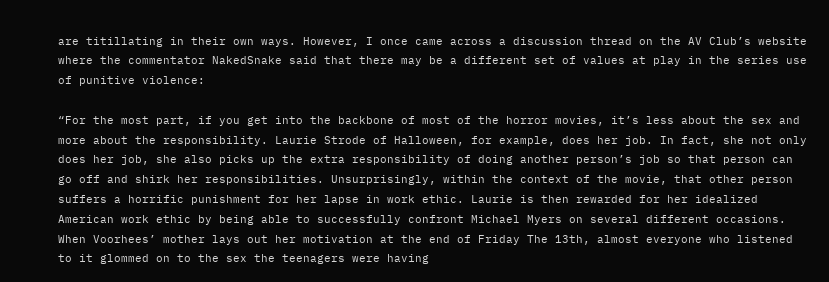are titillating in their own ways. However, I once came across a discussion thread on the AV Club’s website where the commentator NakedSnake said that there may be a different set of values at play in the series use of punitive violence:

“For the most part, if you get into the backbone of most of the horror movies, it’s less about the sex and more about the responsibility. Laurie Strode of Halloween, for example, does her job. In fact, she not only does her job, she also picks up the extra responsibility of doing another person’s job so that person can go off and shirk her responsibilities. Unsurprisingly, within the context of the movie, that other person suffers a horrific punishment for her lapse in work ethic. Laurie is then rewarded for her idealized American work ethic by being able to successfully confront Michael Myers on several different occasions.
When Voorhees’ mother lays out her motivation at the end of Friday The 13th, almost everyone who listened to it glommed on to the sex the teenagers were having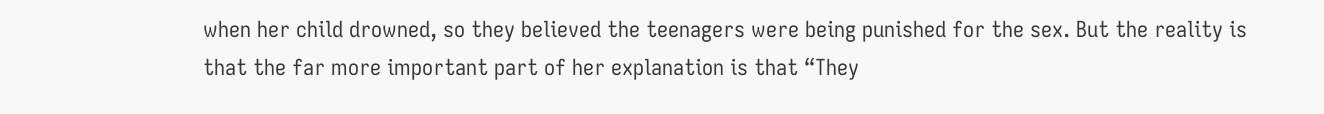when her child drowned, so they believed the teenagers were being punished for the sex. But the reality is that the far more important part of her explanation is that “They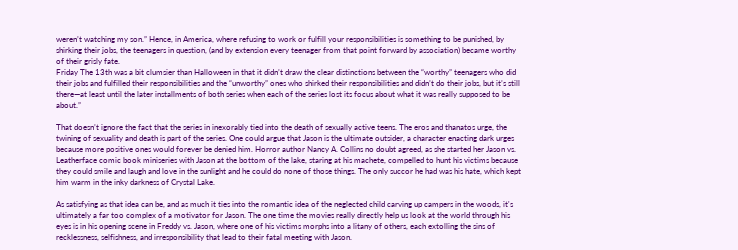weren’t watching my son.” Hence, in America, where refusing to work or fulfill your responsibilities is something to be punished, by shirking their jobs, the teenagers in question, (and by extension every teenager from that point forward by association) became worthy of their grisly fate.
Friday The 13th was a bit clumsier than Halloween in that it didn’t draw the clear distinctions between the “worthy” teenagers who did their jobs and fulfilled their responsibilities and the “unworthy” ones who shirked their responsibilities and didn’t do their jobs, but it’s still there—at least until the later installments of both series when each of the series lost its focus about what it was really supposed to be about.”

That doesn’t ignore the fact that the series in inexorably tied into the death of sexually active teens. The eros and thanatos urge, the twining of sexuality and death is part of the series. One could argue that Jason is the ultimate outsider, a character enacting dark urges because more positive ones would forever be denied him. Horror author Nancy A. Collins no doubt agreed, as she started her Jason vs. Leatherface comic book miniseries with Jason at the bottom of the lake, staring at his machete, compelled to hunt his victims because they could smile and laugh and love in the sunlight and he could do none of those things. The only succor he had was his hate, which kept him warm in the inky darkness of Crystal Lake.

As satisfying as that idea can be, and as much it ties into the romantic idea of the neglected child carving up campers in the woods, it's ultimately a far too complex of a motivator for Jason. The one time the movies really directly help us look at the world through his eyes is in his opening scene in Freddy vs. Jason, where one of his victims morphs into a litany of others, each extolling the sins of recklessness, selfishness, and irresponsibility that lead to their fatal meeting with Jason.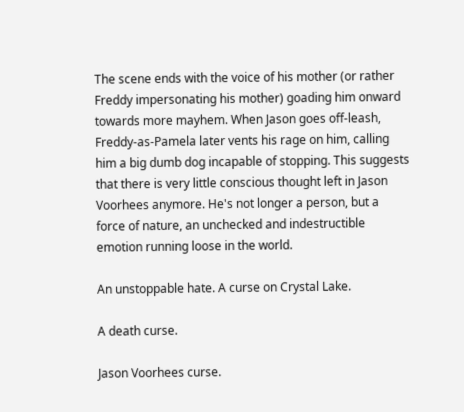The scene ends with the voice of his mother (or rather Freddy impersonating his mother) goading him onward towards more mayhem. When Jason goes off-leash, Freddy-as-Pamela later vents his rage on him, calling him a big dumb dog incapable of stopping. This suggests that there is very little conscious thought left in Jason Voorhees anymore. He's not longer a person, but a force of nature, an unchecked and indestructible emotion running loose in the world.

An unstoppable hate. A curse on Crystal Lake.

A death curse.

Jason Voorhees curse.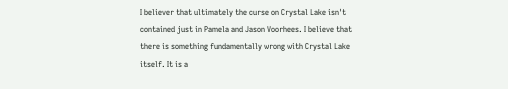I believer that ultimately the curse on Crystal Lake isn't contained just in Pamela and Jason Voorhees. I believe that there is something fundamentally wrong with Crystal Lake itself. It is a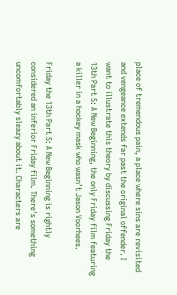place of tremendous pain, a place where sins are revisited and vengeance extends far past the original offender. I want to illustrate this theory by discussing Friday the 13th Part 5: A New Beginning, the only Friday film featuring a killer in a hockey mask who wasn’t Jason Voorhees.

Friday the 13th Part 5: A New Beginning is rightly considered an inferior Friday film. There's something uncomfortably sleazy about it. Characters are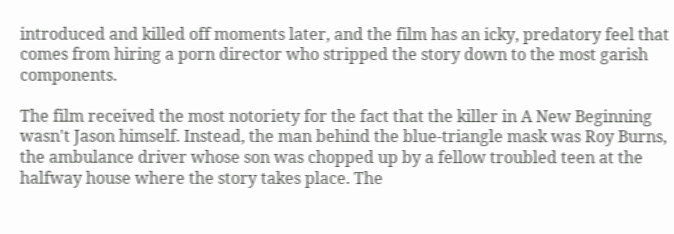introduced and killed off moments later, and the film has an icky, predatory feel that comes from hiring a porn director who stripped the story down to the most garish components.

The film received the most notoriety for the fact that the killer in A New Beginning wasn't Jason himself. Instead, the man behind the blue-triangle mask was Roy Burns, the ambulance driver whose son was chopped up by a fellow troubled teen at the halfway house where the story takes place. The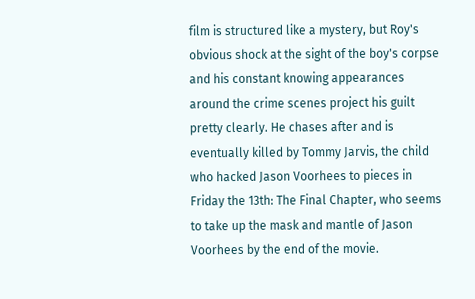film is structured like a mystery, but Roy's obvious shock at the sight of the boy's corpse and his constant knowing appearances around the crime scenes project his guilt pretty clearly. He chases after and is eventually killed by Tommy Jarvis, the child who hacked Jason Voorhees to pieces in Friday the 13th: The Final Chapter, who seems to take up the mask and mantle of Jason Voorhees by the end of the movie.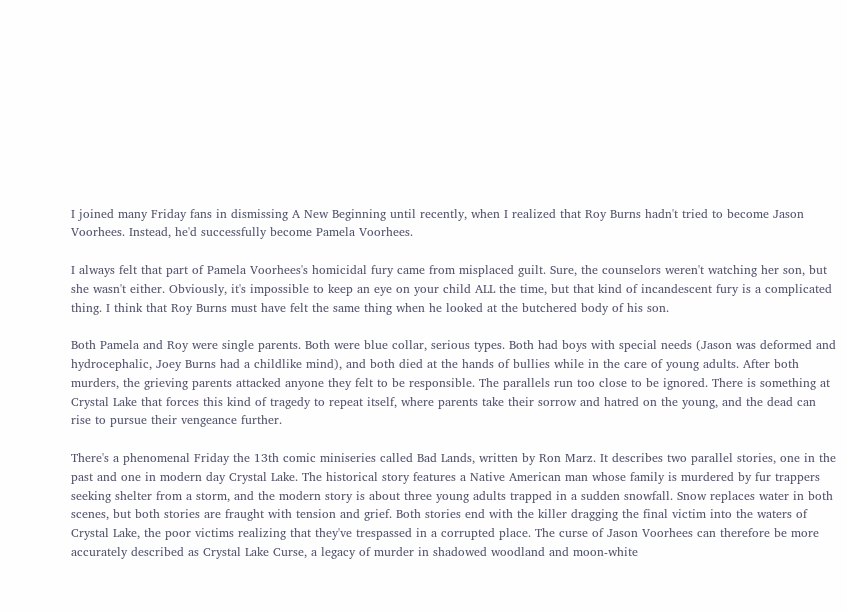I joined many Friday fans in dismissing A New Beginning until recently, when I realized that Roy Burns hadn't tried to become Jason Voorhees. Instead, he'd successfully become Pamela Voorhees.

I always felt that part of Pamela Voorhees's homicidal fury came from misplaced guilt. Sure, the counselors weren't watching her son, but she wasn't either. Obviously, it's impossible to keep an eye on your child ALL the time, but that kind of incandescent fury is a complicated thing. I think that Roy Burns must have felt the same thing when he looked at the butchered body of his son.

Both Pamela and Roy were single parents. Both were blue collar, serious types. Both had boys with special needs (Jason was deformed and hydrocephalic, Joey Burns had a childlike mind), and both died at the hands of bullies while in the care of young adults. After both murders, the grieving parents attacked anyone they felt to be responsible. The parallels run too close to be ignored. There is something at Crystal Lake that forces this kind of tragedy to repeat itself, where parents take their sorrow and hatred on the young, and the dead can rise to pursue their vengeance further.

There's a phenomenal Friday the 13th comic miniseries called Bad Lands, written by Ron Marz. It describes two parallel stories, one in the past and one in modern day Crystal Lake. The historical story features a Native American man whose family is murdered by fur trappers seeking shelter from a storm, and the modern story is about three young adults trapped in a sudden snowfall. Snow replaces water in both scenes, but both stories are fraught with tension and grief. Both stories end with the killer dragging the final victim into the waters of Crystal Lake, the poor victims realizing that they've trespassed in a corrupted place. The curse of Jason Voorhees can therefore be more accurately described as Crystal Lake Curse, a legacy of murder in shadowed woodland and moon-white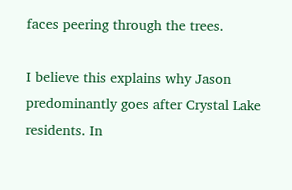faces peering through the trees.

I believe this explains why Jason predominantly goes after Crystal Lake residents. In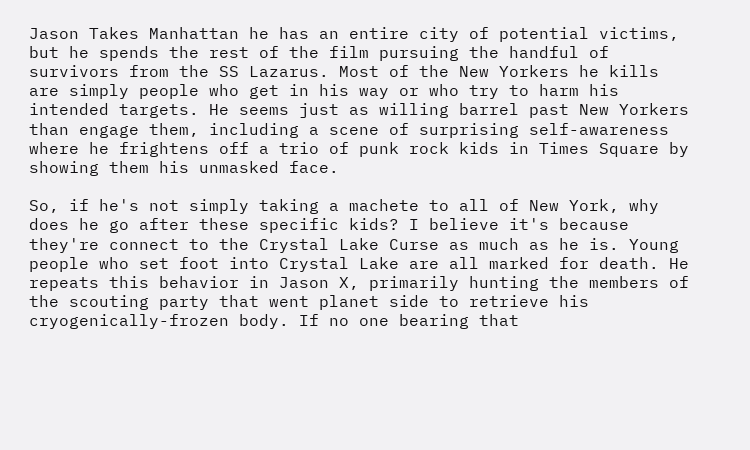Jason Takes Manhattan he has an entire city of potential victims, but he spends the rest of the film pursuing the handful of survivors from the SS Lazarus. Most of the New Yorkers he kills are simply people who get in his way or who try to harm his intended targets. He seems just as willing barrel past New Yorkers than engage them, including a scene of surprising self-awareness where he frightens off a trio of punk rock kids in Times Square by showing them his unmasked face.

So, if he's not simply taking a machete to all of New York, why does he go after these specific kids? I believe it's because they're connect to the Crystal Lake Curse as much as he is. Young people who set foot into Crystal Lake are all marked for death. He repeats this behavior in Jason X, primarily hunting the members of the scouting party that went planet side to retrieve his cryogenically-frozen body. If no one bearing that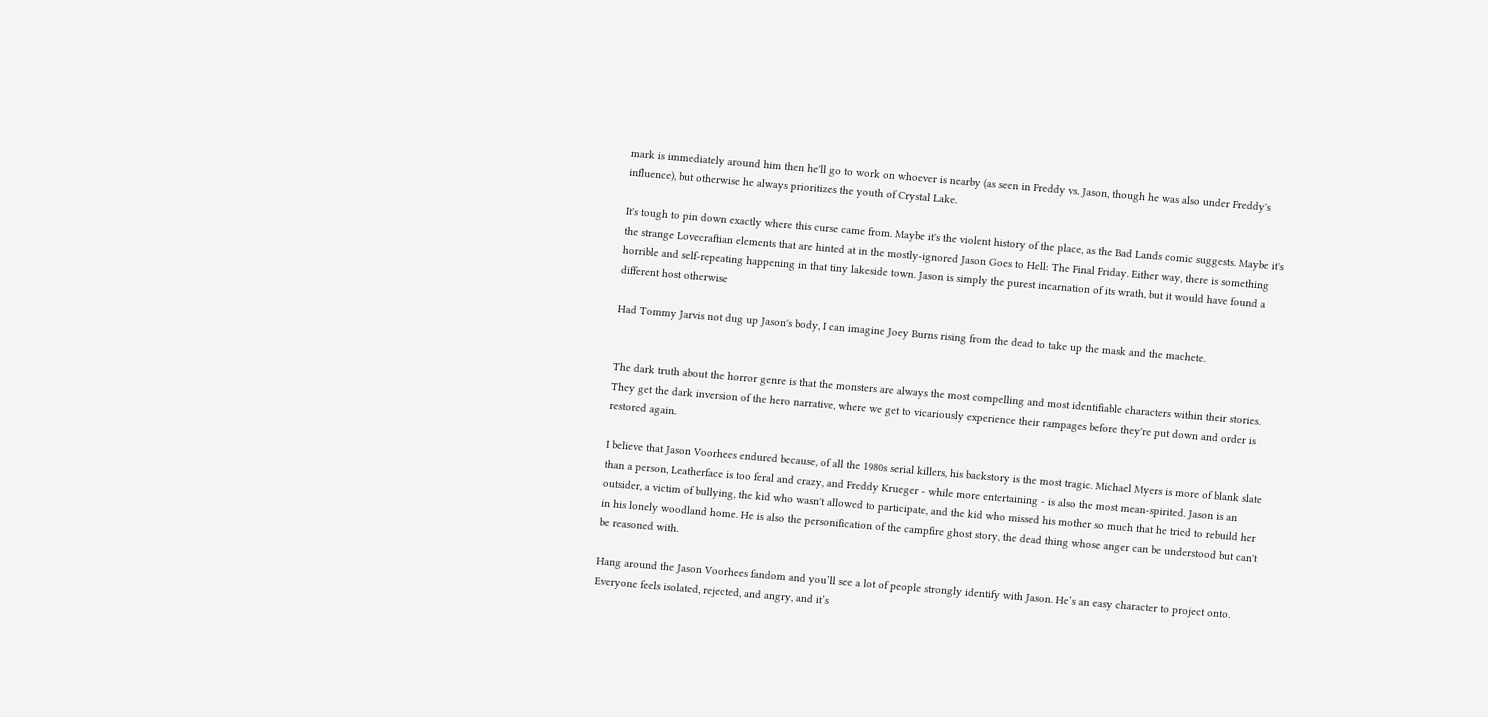mark is immediately around him then he'll go to work on whoever is nearby (as seen in Freddy vs. Jason, though he was also under Freddy's influence), but otherwise he always prioritizes the youth of Crystal Lake.

It's tough to pin down exactly where this curse came from. Maybe it's the violent history of the place, as the Bad Lands comic suggests. Maybe it's the strange Lovecraftian elements that are hinted at in the mostly-ignored Jason Goes to Hell: The Final Friday. Either way, there is something horrible and self-repeating happening in that tiny lakeside town. Jason is simply the purest incarnation of its wrath, but it would have found a different host otherwise

Had Tommy Jarvis not dug up Jason's body, I can imagine Joey Burns rising from the dead to take up the mask and the machete.


The dark truth about the horror genre is that the monsters are always the most compelling and most identifiable characters within their stories. They get the dark inversion of the hero narrative, where we get to vicariously experience their rampages before they're put down and order is restored again.

I believe that Jason Voorhees endured because, of all the 1980s serial killers, his backstory is the most tragic. Michael Myers is more of blank slate than a person, Leatherface is too feral and crazy, and Freddy Krueger - while more entertaining - is also the most mean-spirited. Jason is an outsider, a victim of bullying, the kid who wasn't allowed to participate, and the kid who missed his mother so much that he tried to rebuild her in his lonely woodland home. He is also the personification of the campfire ghost story, the dead thing whose anger can be understood but can't be reasoned with.

Hang around the Jason Voorhees fandom and you’ll see a lot of people strongly identify with Jason. He’s an easy character to project onto. Everyone feels isolated, rejected, and angry, and it’s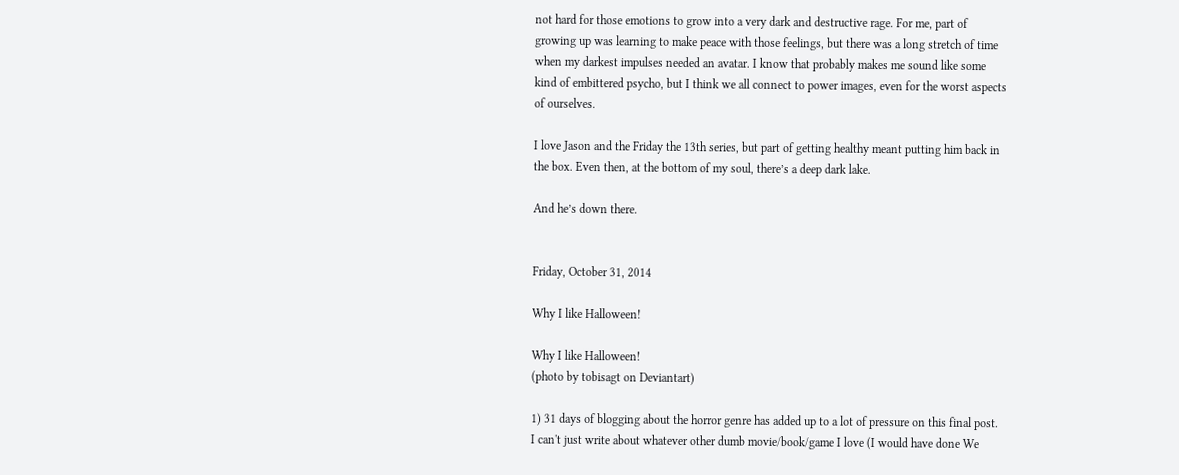not hard for those emotions to grow into a very dark and destructive rage. For me, part of growing up was learning to make peace with those feelings, but there was a long stretch of time when my darkest impulses needed an avatar. I know that probably makes me sound like some kind of embittered psycho, but I think we all connect to power images, even for the worst aspects of ourselves.

I love Jason and the Friday the 13th series, but part of getting healthy meant putting him back in the box. Even then, at the bottom of my soul, there’s a deep dark lake.

And he’s down there.


Friday, October 31, 2014

Why I like Halloween!

Why I like Halloween!
(photo by tobisagt on Deviantart)

1) 31 days of blogging about the horror genre has added up to a lot of pressure on this final post. I can't just write about whatever other dumb movie/book/game I love (I would have done We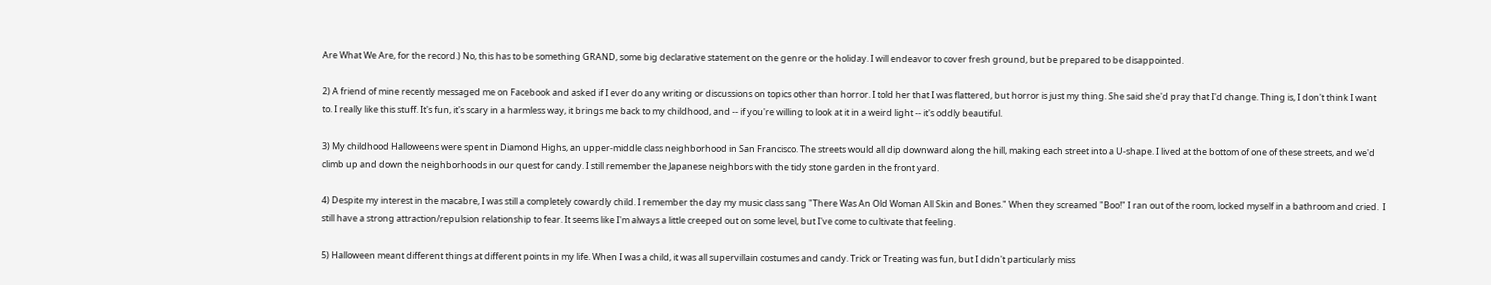Are What We Are, for the record.) No, this has to be something GRAND, some big declarative statement on the genre or the holiday. I will endeavor to cover fresh ground, but be prepared to be disappointed.

2) A friend of mine recently messaged me on Facebook and asked if I ever do any writing or discussions on topics other than horror. I told her that I was flattered, but horror is just my thing. She said she'd pray that I'd change. Thing is, I don't think I want to. I really like this stuff. It's fun, it's scary in a harmless way, it brings me back to my childhood, and -- if you're willing to look at it in a weird light -- it's oddly beautiful.

3) My childhood Halloweens were spent in Diamond Highs, an upper-middle class neighborhood in San Francisco. The streets would all dip downward along the hill, making each street into a U-shape. I lived at the bottom of one of these streets, and we'd climb up and down the neighborhoods in our quest for candy. I still remember the Japanese neighbors with the tidy stone garden in the front yard.

4) Despite my interest in the macabre, I was still a completely cowardly child. I remember the day my music class sang "There Was An Old Woman All Skin and Bones." When they screamed "Boo!" I ran out of the room, locked myself in a bathroom and cried.  I still have a strong attraction/repulsion relationship to fear. It seems like I'm always a little creeped out on some level, but I've come to cultivate that feeling.

5) Halloween meant different things at different points in my life. When I was a child, it was all supervillain costumes and candy. Trick or Treating was fun, but I didn't particularly miss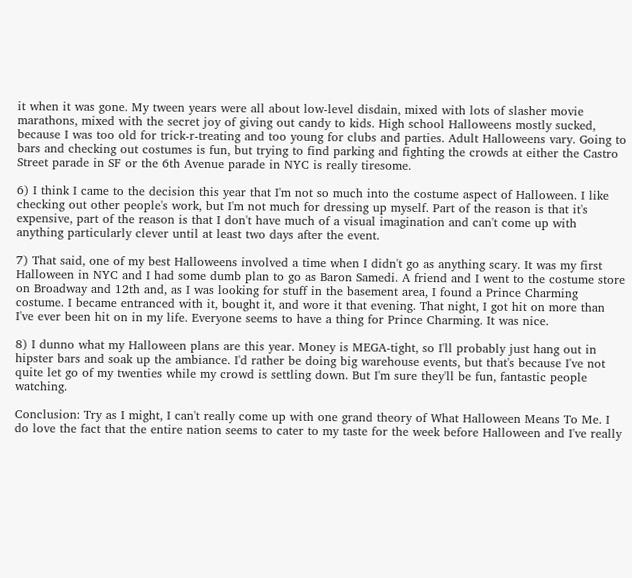it when it was gone. My tween years were all about low-level disdain, mixed with lots of slasher movie marathons, mixed with the secret joy of giving out candy to kids. High school Halloweens mostly sucked, because I was too old for trick-r-treating and too young for clubs and parties. Adult Halloweens vary. Going to bars and checking out costumes is fun, but trying to find parking and fighting the crowds at either the Castro Street parade in SF or the 6th Avenue parade in NYC is really tiresome.

6) I think I came to the decision this year that I'm not so much into the costume aspect of Halloween. I like checking out other people's work, but I'm not much for dressing up myself. Part of the reason is that it's expensive, part of the reason is that I don't have much of a visual imagination and can't come up with anything particularly clever until at least two days after the event.

7) That said, one of my best Halloweens involved a time when I didn't go as anything scary. It was my first Halloween in NYC and I had some dumb plan to go as Baron Samedi. A friend and I went to the costume store on Broadway and 12th and, as I was looking for stuff in the basement area, I found a Prince Charming costume. I became entranced with it, bought it, and wore it that evening. That night, I got hit on more than I've ever been hit on in my life. Everyone seems to have a thing for Prince Charming. It was nice.

8) I dunno what my Halloween plans are this year. Money is MEGA-tight, so I'll probably just hang out in hipster bars and soak up the ambiance. I'd rather be doing big warehouse events, but that's because I've not quite let go of my twenties while my crowd is settling down. But I'm sure they'll be fun, fantastic people watching.

Conclusion: Try as I might, I can't really come up with one grand theory of What Halloween Means To Me. I do love the fact that the entire nation seems to cater to my taste for the week before Halloween and I've really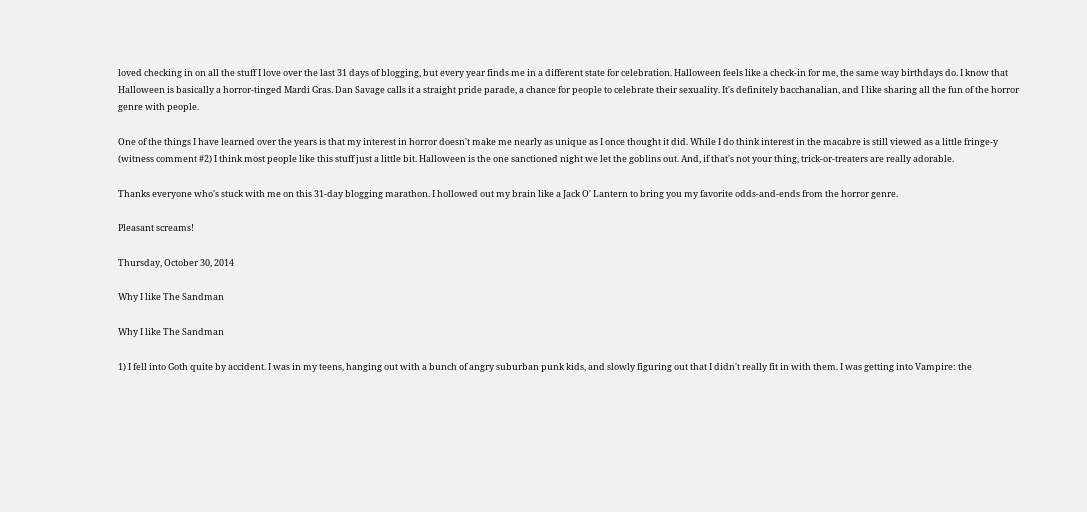loved checking in on all the stuff I love over the last 31 days of blogging, but every year finds me in a different state for celebration. Halloween feels like a check-in for me, the same way birthdays do. I know that Halloween is basically a horror-tinged Mardi Gras. Dan Savage calls it a straight pride parade, a chance for people to celebrate their sexuality. It's definitely bacchanalian, and I like sharing all the fun of the horror genre with people.

One of the things I have learned over the years is that my interest in horror doesn't make me nearly as unique as I once thought it did. While I do think interest in the macabre is still viewed as a little fringe-y (witness comment #2) I think most people like this stuff just a little bit. Halloween is the one sanctioned night we let the goblins out. And, if that's not your thing, trick-or-treaters are really adorable.

Thanks everyone who's stuck with me on this 31-day blogging marathon. I hollowed out my brain like a Jack O' Lantern to bring you my favorite odds-and-ends from the horror genre.

Pleasant screams!

Thursday, October 30, 2014

Why I like The Sandman

Why I like The Sandman

1) I fell into Goth quite by accident. I was in my teens, hanging out with a bunch of angry suburban punk kids, and slowly figuring out that I didn't really fit in with them. I was getting into Vampire: the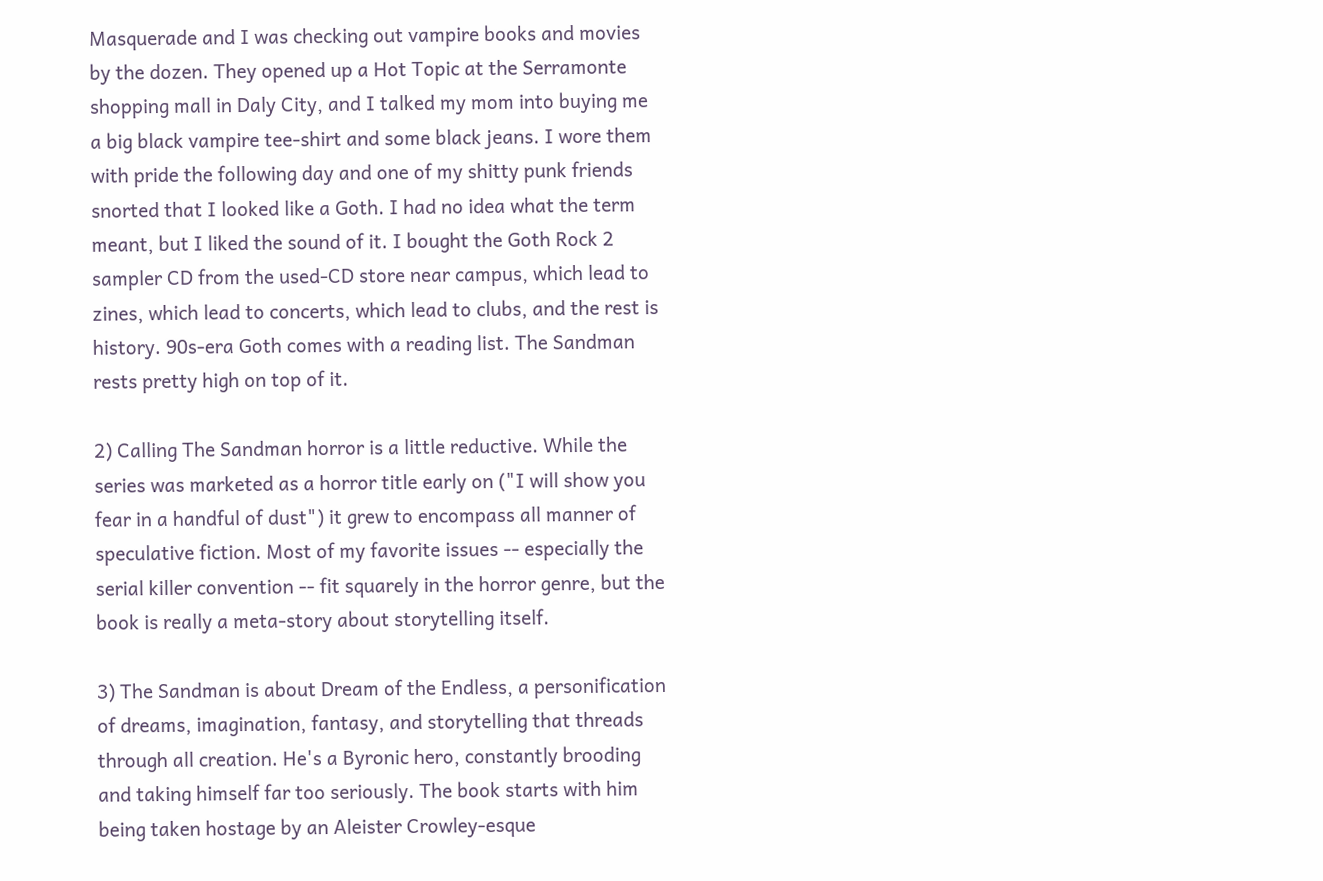Masquerade and I was checking out vampire books and movies by the dozen. They opened up a Hot Topic at the Serramonte shopping mall in Daly City, and I talked my mom into buying me a big black vampire tee-shirt and some black jeans. I wore them with pride the following day and one of my shitty punk friends snorted that I looked like a Goth. I had no idea what the term meant, but I liked the sound of it. I bought the Goth Rock 2 sampler CD from the used-CD store near campus, which lead to zines, which lead to concerts, which lead to clubs, and the rest is history. 90s-era Goth comes with a reading list. The Sandman rests pretty high on top of it.

2) Calling The Sandman horror is a little reductive. While the series was marketed as a horror title early on ("I will show you fear in a handful of dust") it grew to encompass all manner of speculative fiction. Most of my favorite issues -- especially the serial killer convention -- fit squarely in the horror genre, but the book is really a meta-story about storytelling itself.

3) The Sandman is about Dream of the Endless, a personification of dreams, imagination, fantasy, and storytelling that threads through all creation. He's a Byronic hero, constantly brooding and taking himself far too seriously. The book starts with him being taken hostage by an Aleister Crowley-esque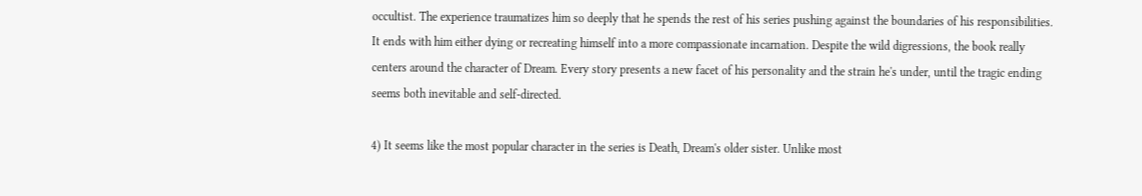occultist. The experience traumatizes him so deeply that he spends the rest of his series pushing against the boundaries of his responsibilities. It ends with him either dying or recreating himself into a more compassionate incarnation. Despite the wild digressions, the book really centers around the character of Dream. Every story presents a new facet of his personality and the strain he's under, until the tragic ending seems both inevitable and self-directed.

4) It seems like the most popular character in the series is Death, Dream's older sister. Unlike most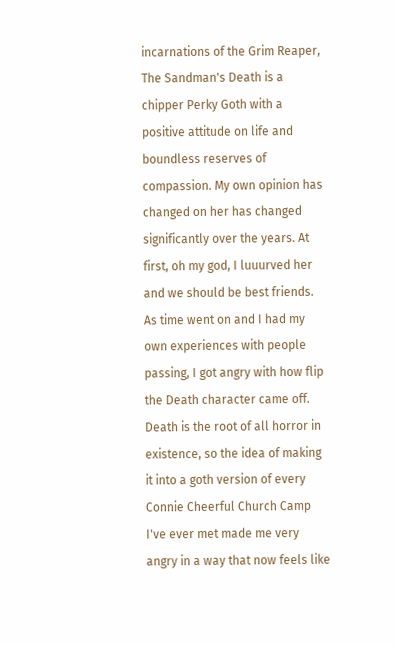incarnations of the Grim Reaper, The Sandman's Death is a chipper Perky Goth with a positive attitude on life and boundless reserves of compassion. My own opinion has changed on her has changed significantly over the years. At first, oh my god, I luuurved her and we should be best friends. As time went on and I had my own experiences with people passing, I got angry with how flip the Death character came off. Death is the root of all horror in existence, so the idea of making it into a goth version of every Connie Cheerful Church Camp I've ever met made me very angry in a way that now feels like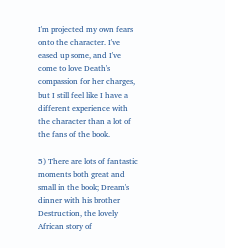I'm projected my own fears onto the character. I've eased up some, and I've come to love Death's compassion for her charges, but I still feel like I have a different experience with the character than a lot of the fans of the book.

5) There are lots of fantastic moments both great and small in the book; Dream's dinner with his brother Destruction, the lovely African story of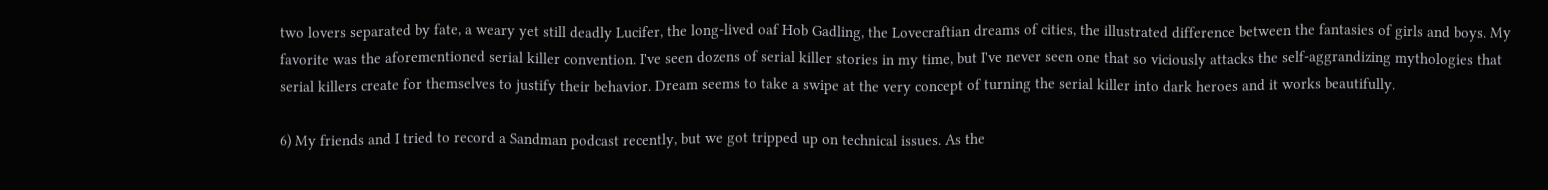two lovers separated by fate, a weary yet still deadly Lucifer, the long-lived oaf Hob Gadling, the Lovecraftian dreams of cities, the illustrated difference between the fantasies of girls and boys. My favorite was the aforementioned serial killer convention. I've seen dozens of serial killer stories in my time, but I've never seen one that so viciously attacks the self-aggrandizing mythologies that serial killers create for themselves to justify their behavior. Dream seems to take a swipe at the very concept of turning the serial killer into dark heroes and it works beautifully.

6) My friends and I tried to record a Sandman podcast recently, but we got tripped up on technical issues. As the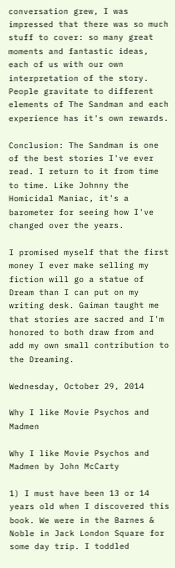conversation grew, I was impressed that there was so much stuff to cover: so many great moments and fantastic ideas, each of us with our own interpretation of the story. People gravitate to different elements of The Sandman and each experience has it's own rewards.

Conclusion: The Sandman is one of the best stories I've ever read. I return to it from time to time. Like Johnny the Homicidal Maniac, it's a barometer for seeing how I've changed over the years.

I promised myself that the first money I ever make selling my fiction will go a statue of Dream than I can put on my writing desk. Gaiman taught me that stories are sacred and I'm honored to both draw from and add my own small contribution to the Dreaming.

Wednesday, October 29, 2014

Why I like Movie Psychos and Madmen

Why I like Movie Psychos and Madmen by John McCarty

1) I must have been 13 or 14 years old when I discovered this book. We were in the Barnes & Noble in Jack London Square for some day trip. I toddled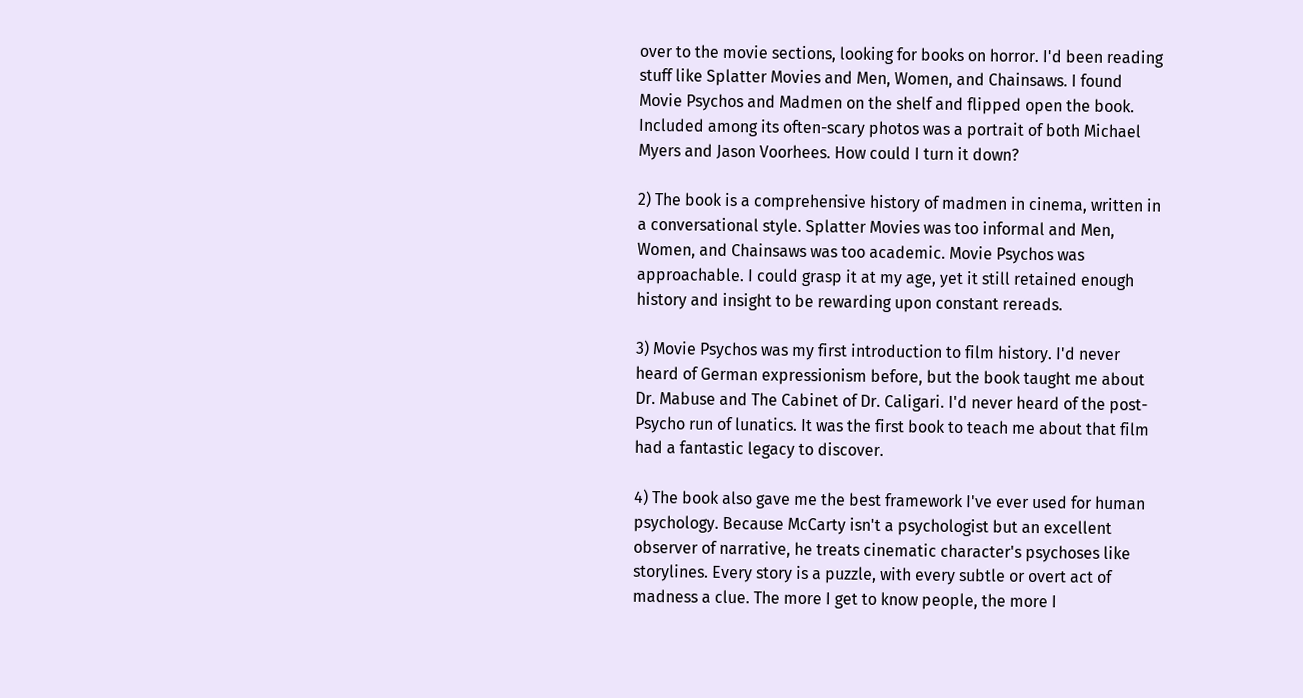over to the movie sections, looking for books on horror. I'd been reading stuff like Splatter Movies and Men, Women, and Chainsaws. I found Movie Psychos and Madmen on the shelf and flipped open the book. Included among its often-scary photos was a portrait of both Michael Myers and Jason Voorhees. How could I turn it down?

2) The book is a comprehensive history of madmen in cinema, written in a conversational style. Splatter Movies was too informal and Men, Women, and Chainsaws was too academic. Movie Psychos was approachable. I could grasp it at my age, yet it still retained enough history and insight to be rewarding upon constant rereads.

3) Movie Psychos was my first introduction to film history. I'd never heard of German expressionism before, but the book taught me about Dr. Mabuse and The Cabinet of Dr. Caligari. I'd never heard of the post-Psycho run of lunatics. It was the first book to teach me about that film had a fantastic legacy to discover.

4) The book also gave me the best framework I've ever used for human psychology. Because McCarty isn't a psychologist but an excellent observer of narrative, he treats cinematic character's psychoses like storylines. Every story is a puzzle, with every subtle or overt act of madness a clue. The more I get to know people, the more I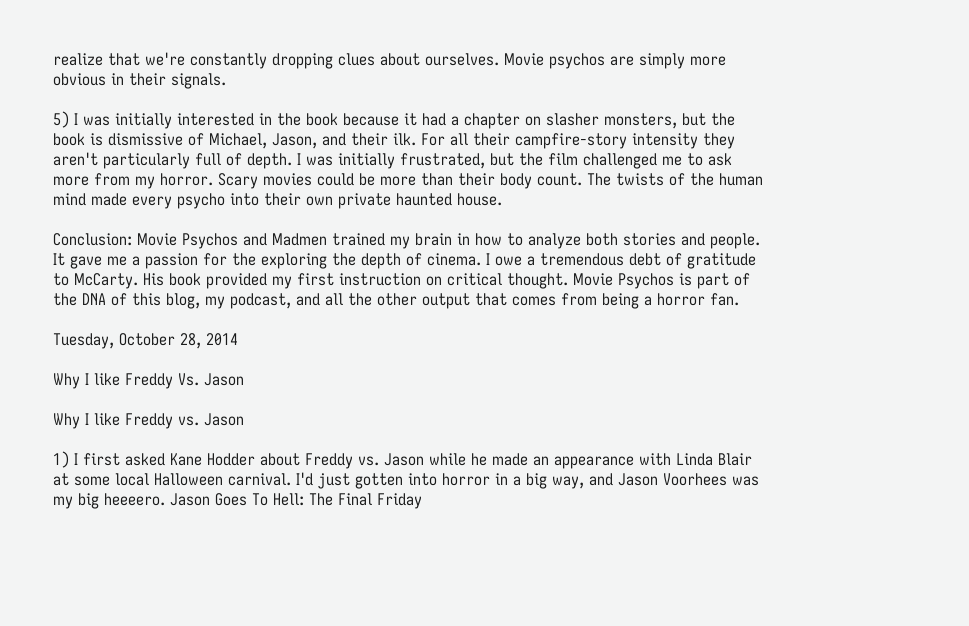realize that we're constantly dropping clues about ourselves. Movie psychos are simply more obvious in their signals.

5) I was initially interested in the book because it had a chapter on slasher monsters, but the book is dismissive of Michael, Jason, and their ilk. For all their campfire-story intensity they aren't particularly full of depth. I was initially frustrated, but the film challenged me to ask more from my horror. Scary movies could be more than their body count. The twists of the human mind made every psycho into their own private haunted house.

Conclusion: Movie Psychos and Madmen trained my brain in how to analyze both stories and people. It gave me a passion for the exploring the depth of cinema. I owe a tremendous debt of gratitude to McCarty. His book provided my first instruction on critical thought. Movie Psychos is part of the DNA of this blog, my podcast, and all the other output that comes from being a horror fan.

Tuesday, October 28, 2014

Why I like Freddy Vs. Jason

Why I like Freddy vs. Jason

1) I first asked Kane Hodder about Freddy vs. Jason while he made an appearance with Linda Blair at some local Halloween carnival. I'd just gotten into horror in a big way, and Jason Voorhees was my big heeeero. Jason Goes To Hell: The Final Friday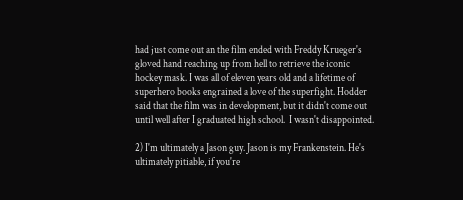had just come out an the film ended with Freddy Krueger's gloved hand reaching up from hell to retrieve the iconic hockey mask. I was all of eleven years old and a lifetime of superhero books engrained a love of the superfight. Hodder said that the film was in development, but it didn't come out until well after I graduated high school.  I wasn't disappointed.

2) I'm ultimately a Jason guy. Jason is my Frankenstein. He's ultimately pitiable, if you're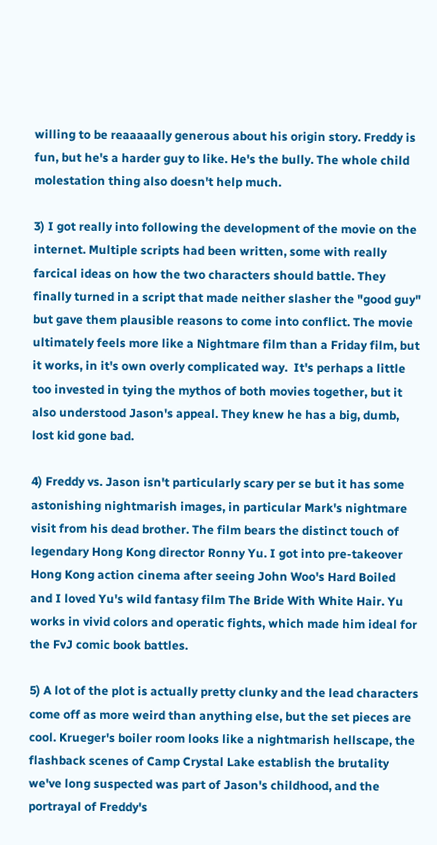willing to be reaaaaally generous about his origin story. Freddy is fun, but he's a harder guy to like. He's the bully. The whole child molestation thing also doesn't help much.

3) I got really into following the development of the movie on the internet. Multiple scripts had been written, some with really farcical ideas on how the two characters should battle. They finally turned in a script that made neither slasher the "good guy" but gave them plausible reasons to come into conflict. The movie ultimately feels more like a Nightmare film than a Friday film, but it works, in it's own overly complicated way.  It's perhaps a little too invested in tying the mythos of both movies together, but it also understood Jason's appeal. They knew he has a big, dumb, lost kid gone bad.

4) Freddy vs. Jason isn't particularly scary per se but it has some astonishing nightmarish images, in particular Mark's nightmare visit from his dead brother. The film bears the distinct touch of legendary Hong Kong director Ronny Yu. I got into pre-takeover Hong Kong action cinema after seeing John Woo's Hard Boiled and I loved Yu's wild fantasy film The Bride With White Hair. Yu works in vivid colors and operatic fights, which made him ideal for the FvJ comic book battles.

5) A lot of the plot is actually pretty clunky and the lead characters come off as more weird than anything else, but the set pieces are cool. Krueger's boiler room looks like a nightmarish hellscape, the flashback scenes of Camp Crystal Lake establish the brutality we've long suspected was part of Jason's childhood, and the portrayal of Freddy's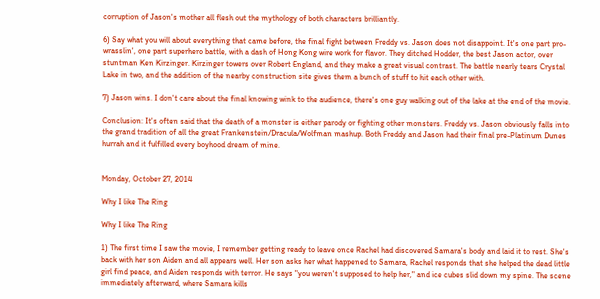corruption of Jason's mother all flesh out the mythology of both characters brilliantly.

6) Say what you will about everything that came before, the final fight between Freddy vs. Jason does not disappoint. It's one part pro-wrasslin', one part superhero battle, with a dash of Hong Kong wire work for flavor. They ditched Hodder, the best Jason actor, over stuntman Ken Kirzinger. Kirzinger towers over Robert England, and they make a great visual contrast. The battle nearly tears Crystal Lake in two, and the addition of the nearby construction site gives them a bunch of stuff to hit each other with.

7) Jason wins. I don't care about the final knowing wink to the audience, there's one guy walking out of the lake at the end of the movie.

Conclusion: It's often said that the death of a monster is either parody or fighting other monsters. Freddy vs. Jason obviously falls into the grand tradition of all the great Frankenstein/Dracula/Wolfman mashup. Both Freddy and Jason had their final pre-Platinum Dunes hurrah and it fulfilled every boyhood dream of mine.


Monday, October 27, 2014

Why I like The Ring

Why I like The Ring

1) The first time I saw the movie, I remember getting ready to leave once Rachel had discovered Samara's body and laid it to rest. She's back with her son Aiden and all appears well. Her son asks her what happened to Samara, Rachel responds that she helped the dead little girl find peace, and Aiden responds with terror. He says "you weren't supposed to help her," and ice cubes slid down my spine. The scene immediately afterward, where Samara kills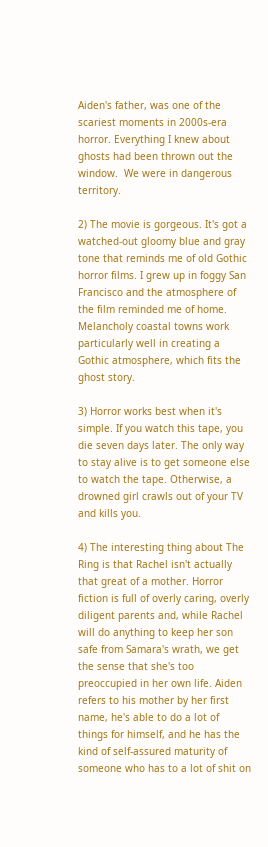Aiden's father, was one of the scariest moments in 2000s-era horror. Everything I knew about ghosts had been thrown out the window.  We were in dangerous territory.

2) The movie is gorgeous. It's got a watched-out gloomy blue and gray tone that reminds me of old Gothic horror films. I grew up in foggy San Francisco and the atmosphere of the film reminded me of home. Melancholy coastal towns work particularly well in creating a Gothic atmosphere, which fits the ghost story.

3) Horror works best when it's simple. If you watch this tape, you die seven days later. The only way to stay alive is to get someone else to watch the tape. Otherwise, a drowned girl crawls out of your TV and kills you.

4) The interesting thing about The Ring is that Rachel isn't actually that great of a mother. Horror fiction is full of overly caring, overly diligent parents and, while Rachel will do anything to keep her son safe from Samara's wrath, we get the sense that she's too preoccupied in her own life. Aiden refers to his mother by her first name, he's able to do a lot of things for himself, and he has the kind of self-assured maturity of someone who has to a lot of shit on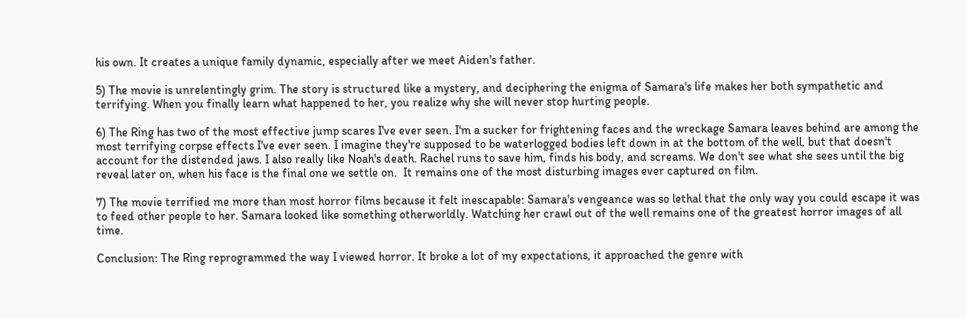his own. It creates a unique family dynamic, especially after we meet Aiden's father.

5) The movie is unrelentingly grim. The story is structured like a mystery, and deciphering the enigma of Samara's life makes her both sympathetic and terrifying. When you finally learn what happened to her, you realize why she will never stop hurting people.

6) The Ring has two of the most effective jump scares I've ever seen. I'm a sucker for frightening faces and the wreckage Samara leaves behind are among the most terrifying corpse effects I've ever seen. I imagine they're supposed to be waterlogged bodies left down in at the bottom of the well, but that doesn't account for the distended jaws. I also really like Noah's death. Rachel runs to save him, finds his body, and screams. We don't see what she sees until the big reveal later on, when his face is the final one we settle on.  It remains one of the most disturbing images ever captured on film.

7) The movie terrified me more than most horror films because it felt inescapable: Samara's vengeance was so lethal that the only way you could escape it was to feed other people to her. Samara looked like something otherworldly. Watching her crawl out of the well remains one of the greatest horror images of all time.

Conclusion: The Ring reprogrammed the way I viewed horror. It broke a lot of my expectations, it approached the genre with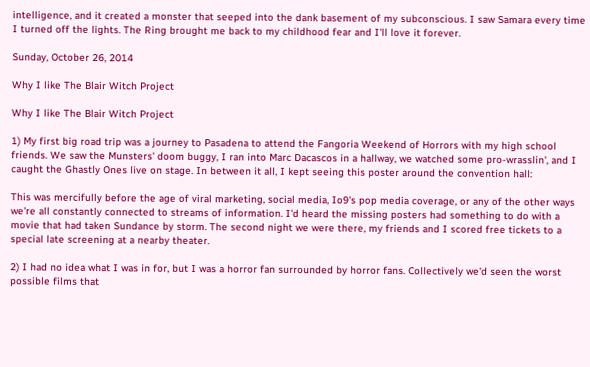intelligence, and it created a monster that seeped into the dank basement of my subconscious. I saw Samara every time I turned off the lights. The Ring brought me back to my childhood fear and I'll love it forever.

Sunday, October 26, 2014

Why I like The Blair Witch Project

Why I like The Blair Witch Project

1) My first big road trip was a journey to Pasadena to attend the Fangoria Weekend of Horrors with my high school friends. We saw the Munsters' doom buggy, I ran into Marc Dacascos in a hallway, we watched some pro-wrasslin', and I caught the Ghastly Ones live on stage. In between it all, I kept seeing this poster around the convention hall:

This was mercifully before the age of viral marketing, social media, Io9's pop media coverage, or any of the other ways we're all constantly connected to streams of information. I'd heard the missing posters had something to do with a movie that had taken Sundance by storm. The second night we were there, my friends and I scored free tickets to a special late screening at a nearby theater.

2) I had no idea what I was in for, but I was a horror fan surrounded by horror fans. Collectively we'd seen the worst possible films that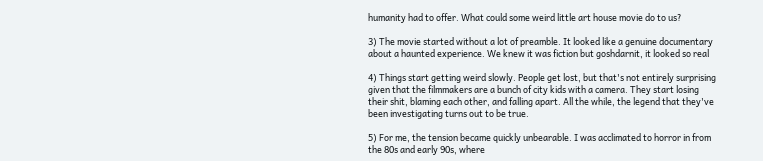humanity had to offer. What could some weird little art house movie do to us?

3) The movie started without a lot of preamble. It looked like a genuine documentary about a haunted experience. We knew it was fiction but goshdarnit, it looked so real

4) Things start getting weird slowly. People get lost, but that's not entirely surprising given that the filmmakers are a bunch of city kids with a camera. They start losing their shit, blaming each other, and falling apart. All the while, the legend that they've been investigating turns out to be true.

5) For me, the tension became quickly unbearable. I was acclimated to horror in from the 80s and early 90s, where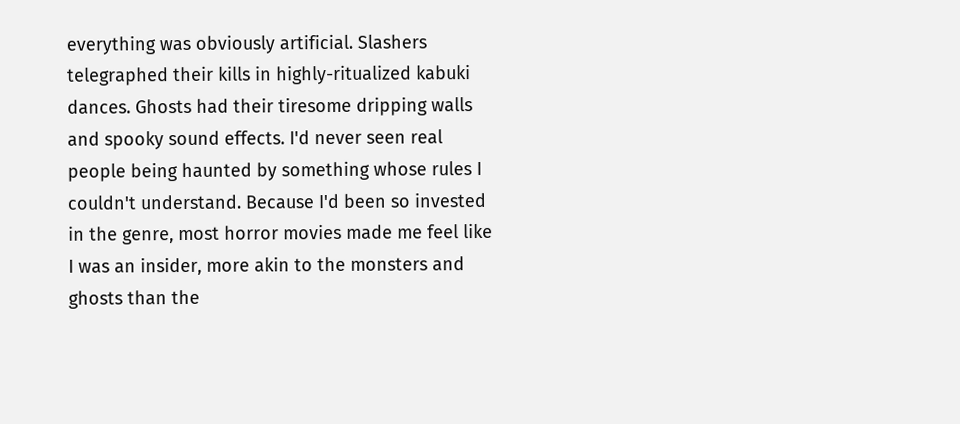everything was obviously artificial. Slashers telegraphed their kills in highly-ritualized kabuki dances. Ghosts had their tiresome dripping walls and spooky sound effects. I'd never seen real people being haunted by something whose rules I couldn't understand. Because I'd been so invested in the genre, most horror movies made me feel like I was an insider, more akin to the monsters and ghosts than the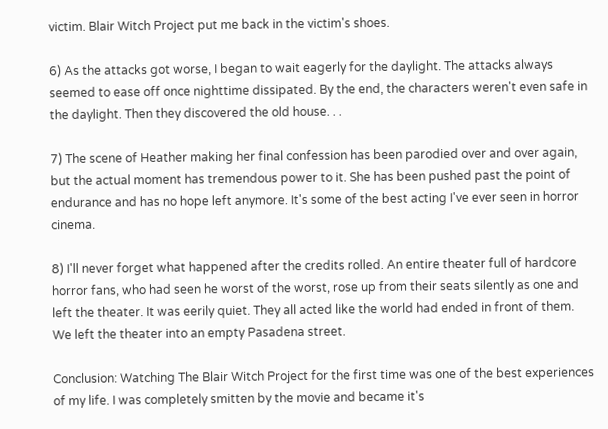victim. Blair Witch Project put me back in the victim's shoes.

6) As the attacks got worse, I began to wait eagerly for the daylight. The attacks always seemed to ease off once nighttime dissipated. By the end, the characters weren't even safe in the daylight. Then they discovered the old house. . .

7) The scene of Heather making her final confession has been parodied over and over again, but the actual moment has tremendous power to it. She has been pushed past the point of endurance and has no hope left anymore. It's some of the best acting I've ever seen in horror cinema.

8) I'll never forget what happened after the credits rolled. An entire theater full of hardcore horror fans, who had seen he worst of the worst, rose up from their seats silently as one and left the theater. It was eerily quiet. They all acted like the world had ended in front of them. We left the theater into an empty Pasadena street.

Conclusion: Watching The Blair Witch Project for the first time was one of the best experiences of my life. I was completely smitten by the movie and became it's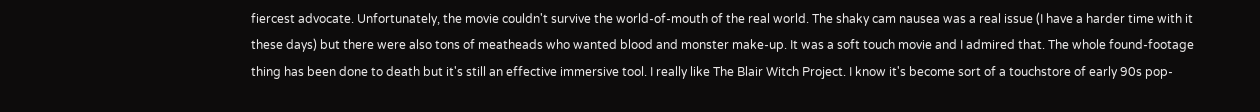fiercest advocate. Unfortunately, the movie couldn't survive the world-of-mouth of the real world. The shaky cam nausea was a real issue (I have a harder time with it these days) but there were also tons of meatheads who wanted blood and monster make-up. It was a soft touch movie and I admired that. The whole found-footage thing has been done to death but it's still an effective immersive tool. I really like The Blair Witch Project. I know it's become sort of a touchstore of early 90s pop-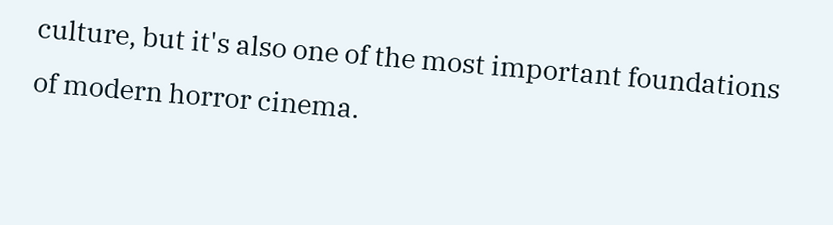culture, but it's also one of the most important foundations of modern horror cinema.